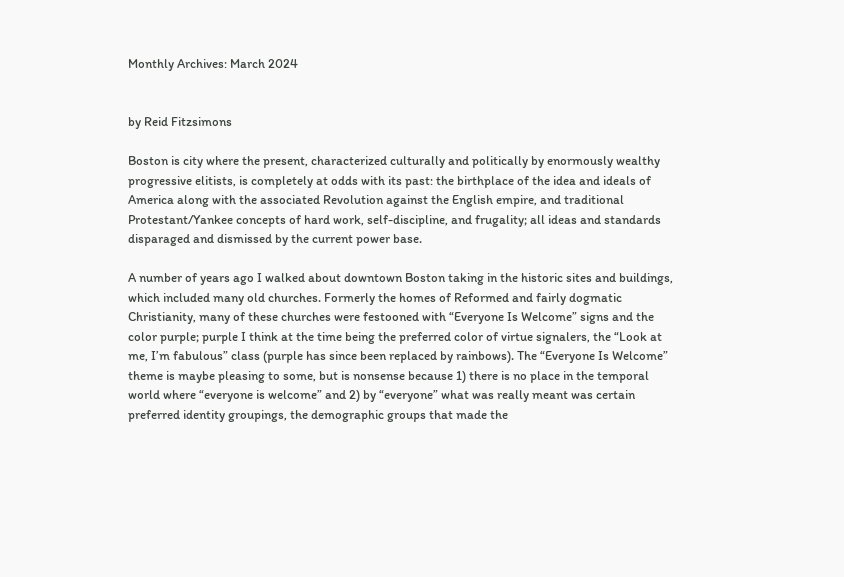Monthly Archives: March 2024


by Reid Fitzsimons

Boston is city where the present, characterized culturally and politically by enormously wealthy progressive elitists, is completely at odds with its past: the birthplace of the idea and ideals of America along with the associated Revolution against the English empire, and traditional Protestant/Yankee concepts of hard work, self-discipline, and frugality; all ideas and standards disparaged and dismissed by the current power base.

A number of years ago I walked about downtown Boston taking in the historic sites and buildings, which included many old churches. Formerly the homes of Reformed and fairly dogmatic Christianity, many of these churches were festooned with “Everyone Is Welcome” signs and the color purple; purple I think at the time being the preferred color of virtue signalers, the “Look at me, I’m fabulous” class (purple has since been replaced by rainbows). The “Everyone Is Welcome” theme is maybe pleasing to some, but is nonsense because 1) there is no place in the temporal world where “everyone is welcome” and 2) by “everyone” what was really meant was certain preferred identity groupings, the demographic groups that made the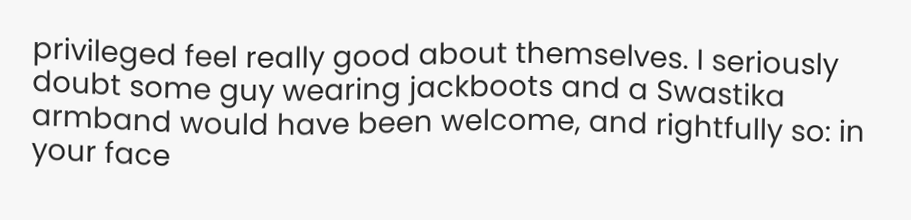privileged feel really good about themselves. I seriously doubt some guy wearing jackboots and a Swastika armband would have been welcome, and rightfully so: in your face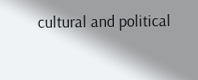cultural and political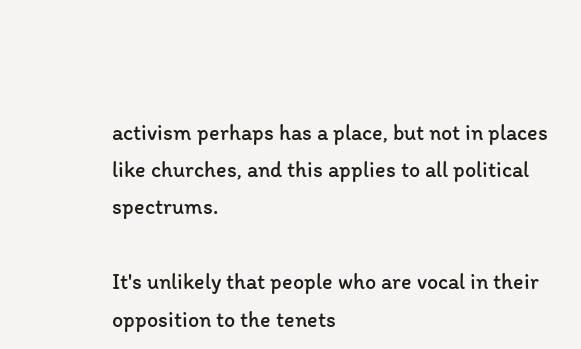activism perhaps has a place, but not in places like churches, and this applies to all political spectrums.

It's unlikely that people who are vocal in their opposition to the tenets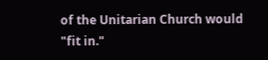of the Unitarian Church would "fit in."